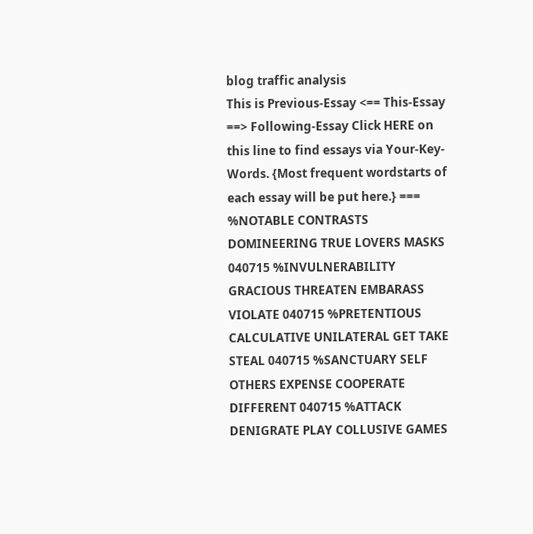blog traffic analysis
This is Previous-Essay <== This-Essay ==> Following-Essay Click HERE on this line to find essays via Your-Key-Words. {Most frequent wordstarts of each essay will be put here.} === %NOTABLE CONTRASTS DOMINEERING TRUE LOVERS MASKS 040715 %INVULNERABILITY GRACIOUS THREATEN EMBARASS VIOLATE 040715 %PRETENTIOUS CALCULATIVE UNILATERAL GET TAKE STEAL 040715 %SANCTUARY SELF OTHERS EXPENSE COOPERATE DIFFERENT 040715 %ATTACK DENIGRATE PLAY COLLUSIVE GAMES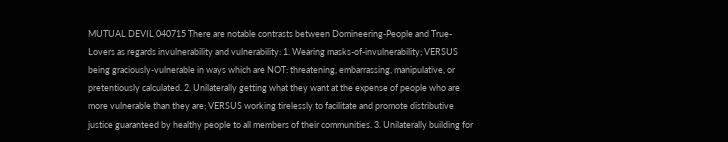MUTUAL DEVIL 040715 There are notable contrasts between Domineering-People and True-Lovers as regards invulnerability and vulnerability: 1. Wearing masks-of-invulnerability; VERSUS being graciously-vulnerable in ways which are NOT: threatening, embarrassing, manipulative, or pretentiously calculated. 2. Unilaterally getting what they want at the expense of people who are more vulnerable than they are; VERSUS working tirelessly to facilitate and promote distributive justice guaranteed by healthy people to all members of their communities. 3. Unilaterally building for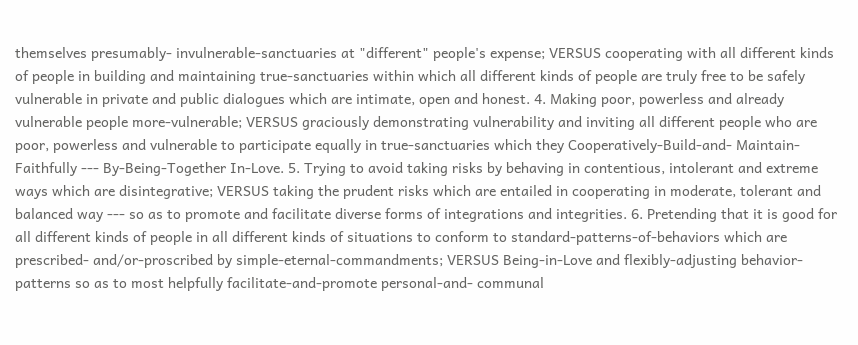themselves presumably- invulnerable-sanctuaries at "different" people's expense; VERSUS cooperating with all different kinds of people in building and maintaining true-sanctuaries within which all different kinds of people are truly free to be safely vulnerable in private and public dialogues which are intimate, open and honest. 4. Making poor, powerless and already vulnerable people more-vulnerable; VERSUS graciously demonstrating vulnerability and inviting all different people who are poor, powerless and vulnerable to participate equally in true-sanctuaries which they Cooperatively-Build-and- Maintain-Faithfully --- By-Being-Together In-Love. 5. Trying to avoid taking risks by behaving in contentious, intolerant and extreme ways which are disintegrative; VERSUS taking the prudent risks which are entailed in cooperating in moderate, tolerant and balanced way --- so as to promote and facilitate diverse forms of integrations and integrities. 6. Pretending that it is good for all different kinds of people in all different kinds of situations to conform to standard-patterns-of-behaviors which are prescribed- and/or-proscribed by simple-eternal-commandments; VERSUS Being-in-Love and flexibly-adjusting behavior-patterns so as to most helpfully facilitate-and-promote personal-and- communal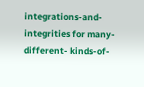integrations-and-integrities for many-different- kinds-of-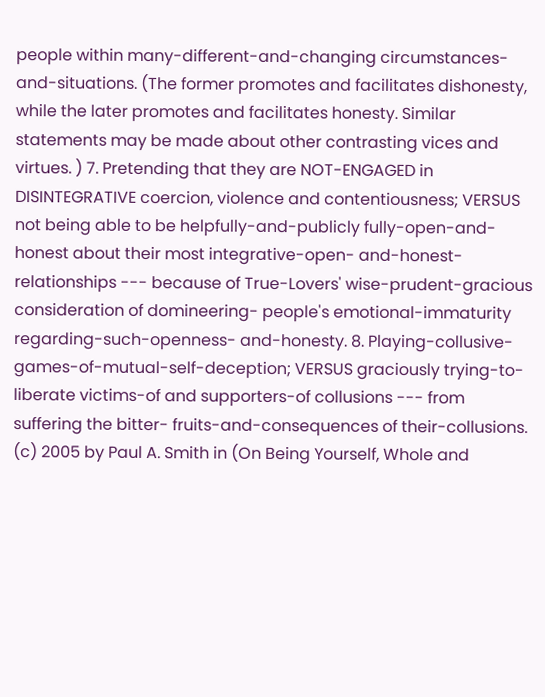people within many-different-and-changing circumstances-and-situations. (The former promotes and facilitates dishonesty, while the later promotes and facilitates honesty. Similar statements may be made about other contrasting vices and virtues. ) 7. Pretending that they are NOT-ENGAGED in DISINTEGRATIVE coercion, violence and contentiousness; VERSUS not being able to be helpfully-and-publicly fully-open-and-honest about their most integrative-open- and-honest- relationships --- because of True-Lovers' wise-prudent-gracious consideration of domineering- people's emotional-immaturity regarding-such-openness- and-honesty. 8. Playing-collusive-games-of-mutual-self-deception; VERSUS graciously trying-to-liberate victims-of and supporters-of collusions --- from suffering the bitter- fruits-and-consequences of their-collusions. (c) 2005 by Paul A. Smith in (On Being Yourself, Whole and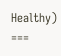Healthy) ===